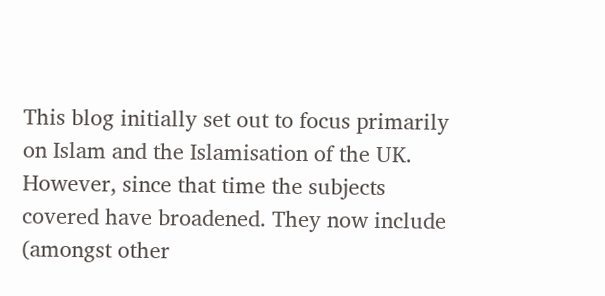This blog initially set out to focus primarily on Islam and the Islamisation of the UK. However, since that time the subjects covered have broadened. They now include (amongst other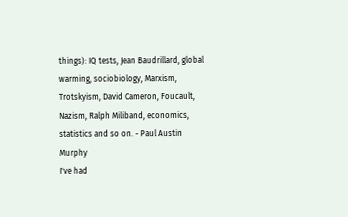things): IQ tests, Jean Baudrillard, global warming, sociobiology, Marxism, Trotskyism, David Cameron, Foucault, Nazism, Ralph Miliband, economics, statistics and so on. - Paul Austin Murphy
I've had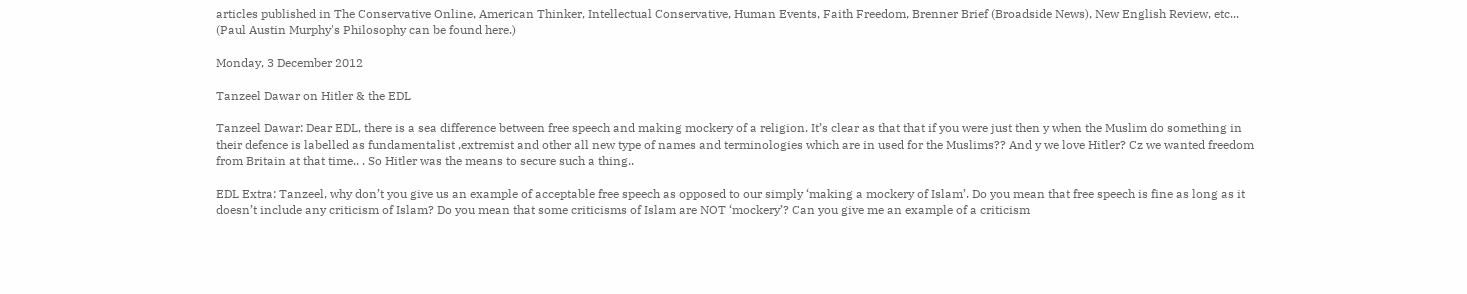articles published in The Conservative Online, American Thinker, Intellectual Conservative, Human Events, Faith Freedom, Brenner Brief (Broadside News), New English Review, etc... (Paul Austin Murphy's Philosophy can be found here.)

Monday, 3 December 2012

Tanzeel Dawar on Hitler & the EDL

Tanzeel Dawar: Dear EDL, there is a sea difference between free speech and making mockery of a religion. It’s clear as that that if you were just then y when the Muslim do something in their defence is labelled as fundamentalist ,extremist and other all new type of names and terminologies which are in used for the Muslims?? And y we love Hitler? Cz we wanted freedom from Britain at that time.. . So Hitler was the means to secure such a thing..

EDL Extra: Tanzeel, why don’t you give us an example of acceptable free speech as opposed to our simply ‘making a mockery of Islam’. Do you mean that free speech is fine as long as it doesn’t include any criticism of Islam? Do you mean that some criticisms of Islam are NOT ‘mockery’? Can you give me an example of a criticism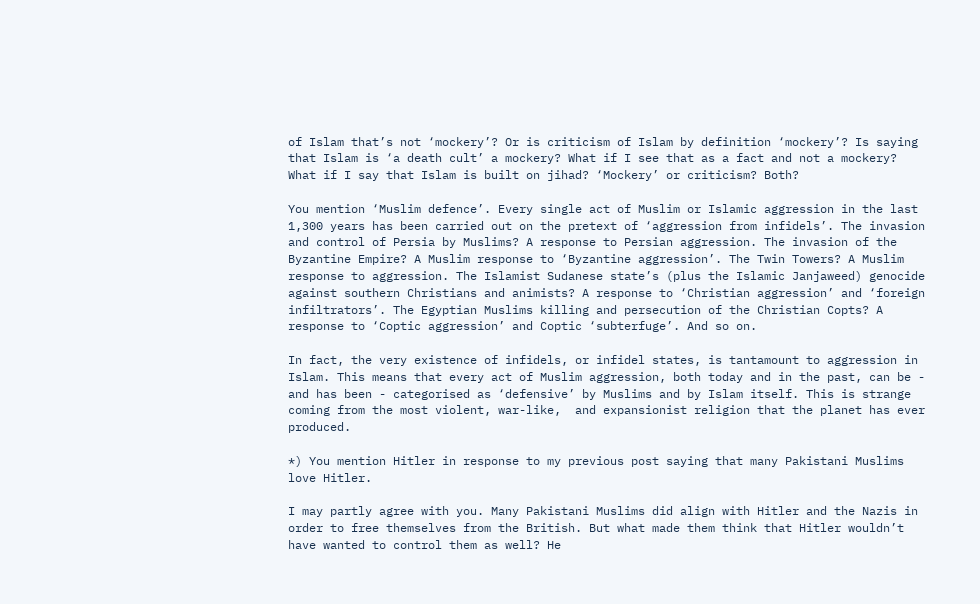of Islam that’s not ‘mockery’? Or is criticism of Islam by definition ‘mockery’? Is saying that Islam is ‘a death cult’ a mockery? What if I see that as a fact and not a mockery? What if I say that Islam is built on jihad? ‘Mockery’ or criticism? Both?

You mention ‘Muslim defence’. Every single act of Muslim or Islamic aggression in the last 1,300 years has been carried out on the pretext of ‘aggression from infidels’. The invasion and control of Persia by Muslims? A response to Persian aggression. The invasion of the Byzantine Empire? A Muslim response to ‘Byzantine aggression’. The Twin Towers? A Muslim response to aggression. The Islamist Sudanese state’s (plus the Islamic Janjaweed) genocide against southern Christians and animists? A response to ‘Christian aggression’ and ‘foreign infiltrators’. The Egyptian Muslims killing and persecution of the Christian Copts? A response to ‘Coptic aggression’ and Coptic ‘subterfuge’. And so on.

In fact, the very existence of infidels, or infidel states, is tantamount to aggression in Islam. This means that every act of Muslim aggression, both today and in the past, can be - and has been - categorised as ‘defensive’ by Muslims and by Islam itself. This is strange coming from the most violent, war-like,  and expansionist religion that the planet has ever produced.

*) You mention Hitler in response to my previous post saying that many Pakistani Muslims love Hitler.

I may partly agree with you. Many Pakistani Muslims did align with Hitler and the Nazis in order to free themselves from the British. But what made them think that Hitler wouldn’t have wanted to control them as well? He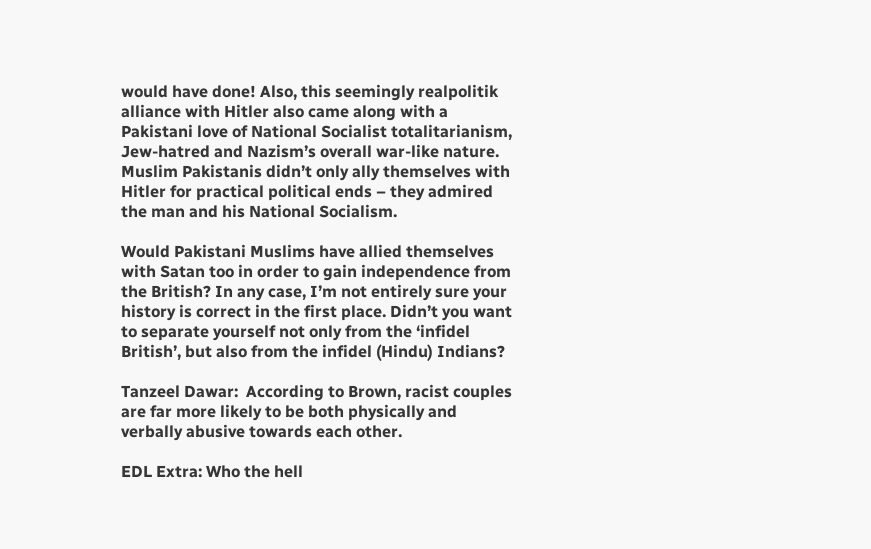would have done! Also, this seemingly realpolitik alliance with Hitler also came along with a Pakistani love of National Socialist totalitarianism, Jew-hatred and Nazism’s overall war-like nature. Muslim Pakistanis didn’t only ally themselves with Hitler for practical political ends – they admired the man and his National Socialism.

Would Pakistani Muslims have allied themselves with Satan too in order to gain independence from the British? In any case, I’m not entirely sure your history is correct in the first place. Didn’t you want to separate yourself not only from the ‘infidel British’, but also from the infidel (Hindu) Indians?

Tanzeel Dawar:  According to Brown, racist couples are far more likely to be both physically and verbally abusive towards each other.

EDL Extra: Who the hell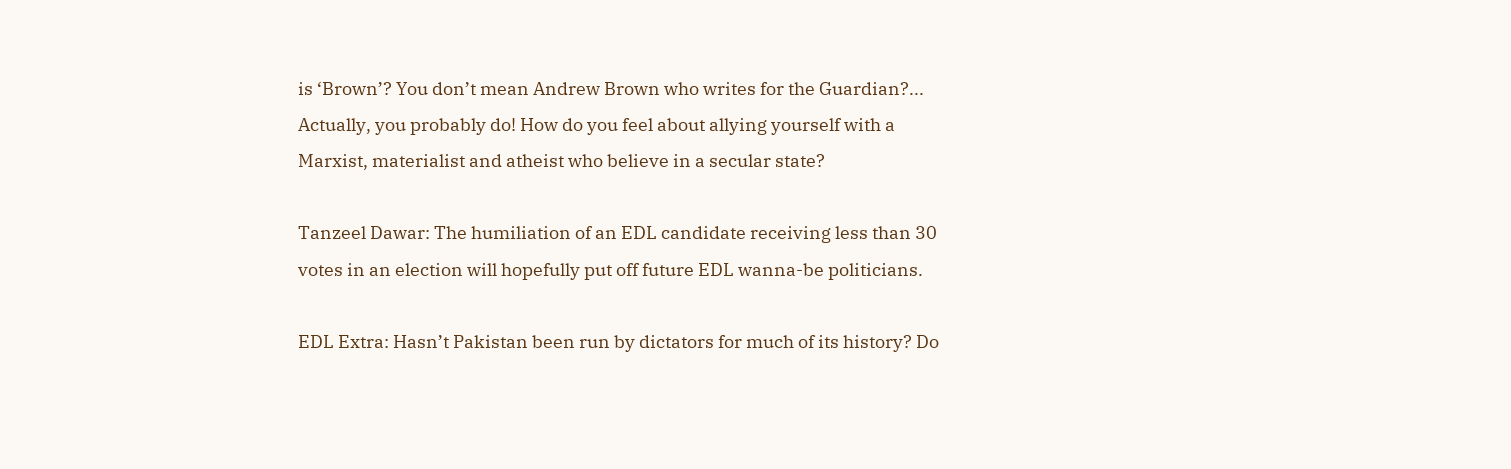is ‘Brown’? You don’t mean Andrew Brown who writes for the Guardian?... Actually, you probably do! How do you feel about allying yourself with a Marxist, materialist and atheist who believe in a secular state?

Tanzeel Dawar: The humiliation of an EDL candidate receiving less than 30 votes in an election will hopefully put off future EDL wanna-be politicians.

EDL Extra: Hasn’t Pakistan been run by dictators for much of its history? Do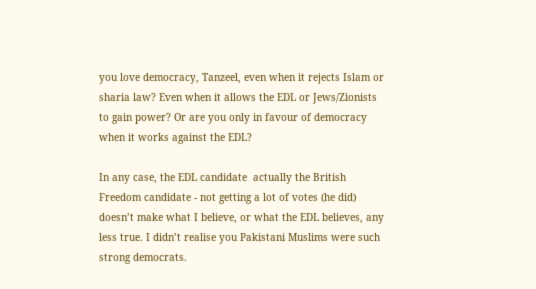you love democracy, Tanzeel, even when it rejects Islam or sharia law? Even when it allows the EDL or Jews/Zionists to gain power? Or are you only in favour of democracy when it works against the EDL?

In any case, the EDL candidate  actually the British Freedom candidate - not getting a lot of votes (he did) doesn’t make what I believe, or what the EDL believes, any less true. I didn’t realise you Pakistani Muslims were such strong democrats.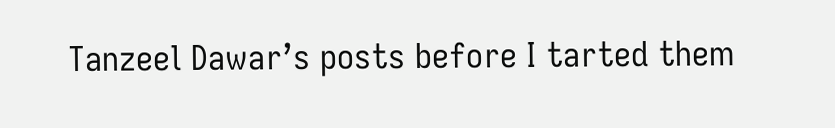Tanzeel Dawar’s posts before I tarted them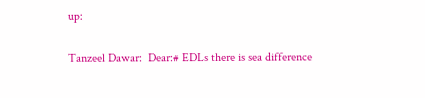up:

Tanzeel Dawar:  Dear:# EDLs there is sea difference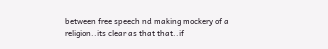between free speech nd making mockery of a religion..its clear as that that..if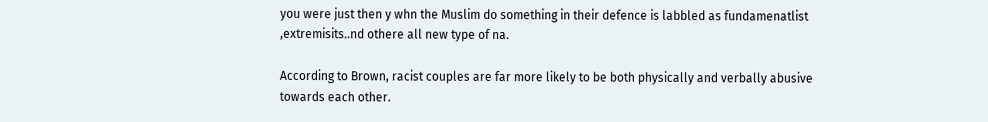you were just then y whn the Muslim do something in their defence is labbled as fundamenatlist ,extremisits..nd othere all new type of na.

According to Brown, racist couples are far more likely to be both physically and verbally abusive towards each other.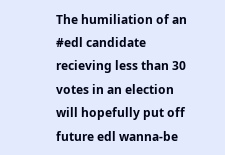The humiliation of an #edl candidate recieving less than 30 votes in an election will hopefully put off future edl wanna-be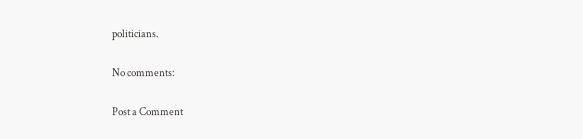politicians.

No comments:

Post a Comment